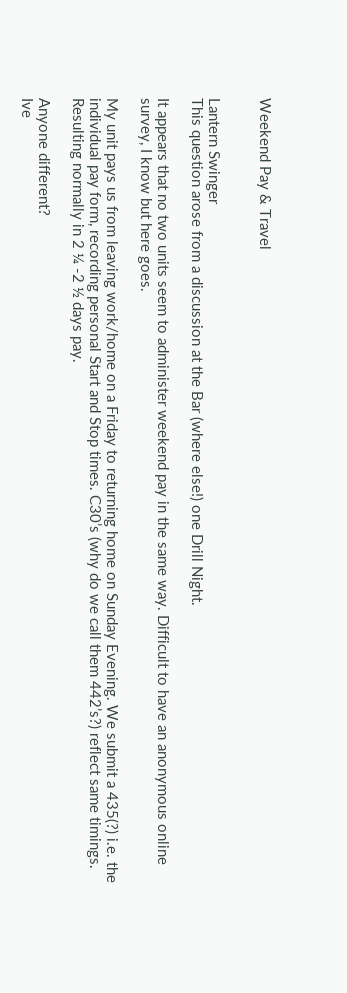Weekend Pay & Travel


Lantern Swinger
This question arose from a discussion at the Bar (where else!) one Drill Night.

It appears that no two units seem to administer weekend pay in the same way. Difficult to have an anonymous online survey, I know but here goes.

My unit pays us from leaving work/home on a Friday to returning home on Sunday Evening. We submit a 435(?) i.e. the individual pay form, recording personal Start and Stop times. C30’s (why do we call them 442’s?) reflect same timings. Resulting normally in 2 ¼ -2 ½ days pay.

Anyone different?
Ive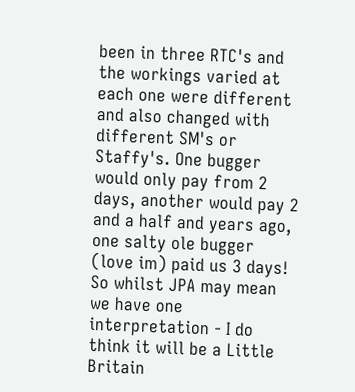been in three RTC's and the workings varied at each one were different and also changed with different SM's or Staffy's. One bugger would only pay from 2 days, another would pay 2 and a half and years ago, one salty ole bugger (love im) paid us 3 days! So whilst JPA may mean we have one interpretation - I do think it will be a Little Britain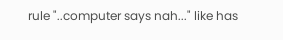rule "..computer says nah..." like has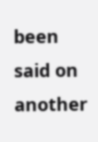been said on another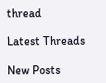thread

Latest Threads

New Posts